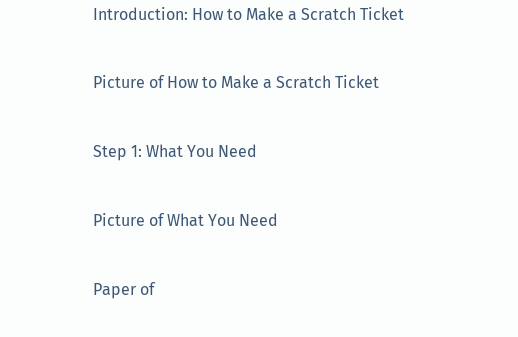Introduction: How to Make a Scratch Ticket

Picture of How to Make a Scratch Ticket

Step 1: What You Need

Picture of What You Need

Paper of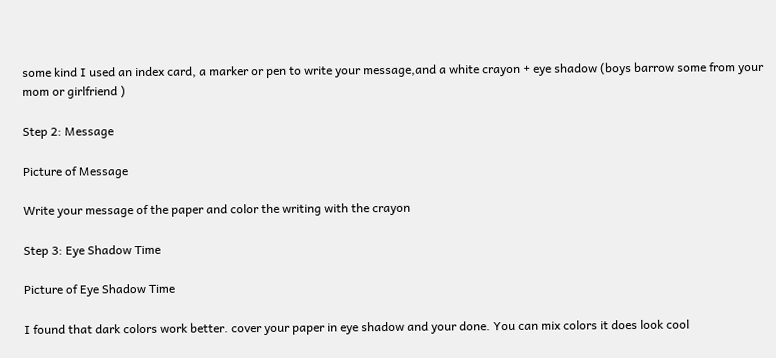some kind I used an index card, a marker or pen to write your message,and a white crayon + eye shadow (boys barrow some from your mom or girlfriend )

Step 2: Message

Picture of Message

Write your message of the paper and color the writing with the crayon

Step 3: Eye Shadow Time

Picture of Eye Shadow Time

I found that dark colors work better. cover your paper in eye shadow and your done. You can mix colors it does look cool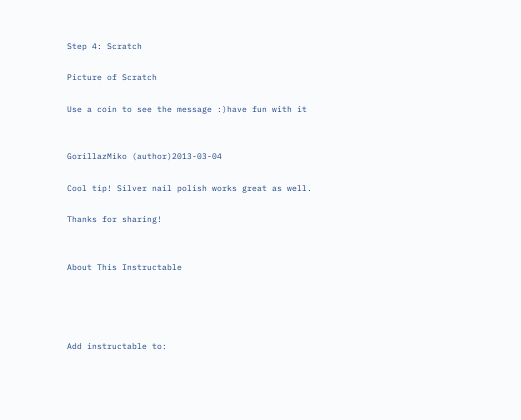Step 4: Scratch

Picture of Scratch

Use a coin to see the message :)have fun with it


GorillazMiko (author)2013-03-04

Cool tip! Silver nail polish works great as well.

Thanks for sharing!


About This Instructable




Add instructable to: